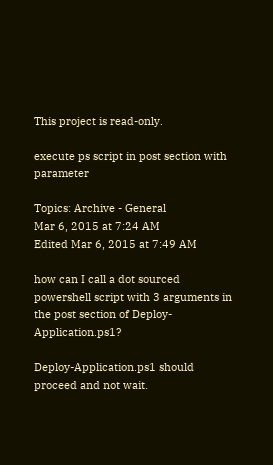This project is read-only.

execute ps script in post section with parameter

Topics: Archive - General
Mar 6, 2015 at 7:24 AM
Edited Mar 6, 2015 at 7:49 AM

how can I call a dot sourced powershell script with 3 arguments in the post section of Deploy-Application.ps1?

Deploy-Application.ps1 should proceed and not wait.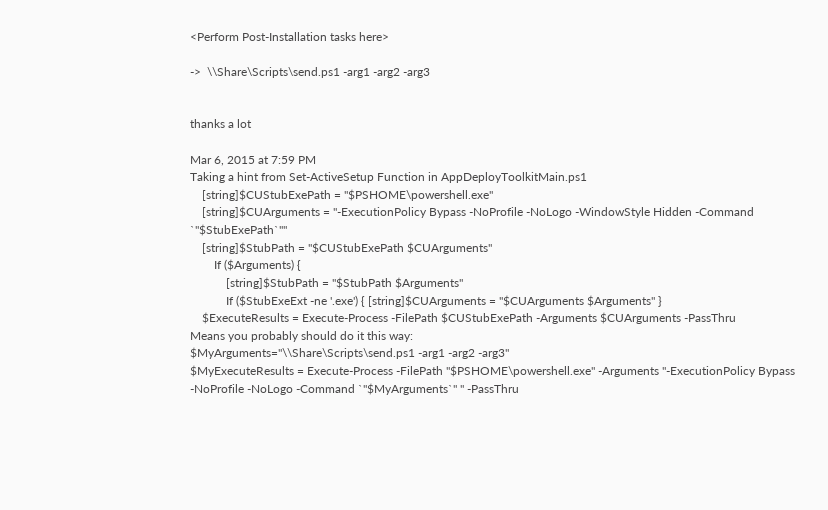<Perform Post-Installation tasks here>

->  \\Share\Scripts\send.ps1 -arg1 -arg2 -arg3


thanks a lot

Mar 6, 2015 at 7:59 PM
Taking a hint from Set-ActiveSetup Function in AppDeployToolkitMain.ps1
    [string]$CUStubExePath = "$PSHOME\powershell.exe"
    [string]$CUArguments = "-ExecutionPolicy Bypass -NoProfile -NoLogo -WindowStyle Hidden -Command `"$StubExePath`""
    [string]$StubPath = "$CUStubExePath $CUArguments"
        If ($Arguments) {
            [string]$StubPath = "$StubPath $Arguments"
            If ($StubExeExt -ne '.exe') { [string]$CUArguments = "$CUArguments $Arguments" }
    $ExecuteResults = Execute-Process -FilePath $CUStubExePath -Arguments $CUArguments -PassThru
Means you probably should do it this way:
$MyArguments="\\Share\Scripts\send.ps1 -arg1 -arg2 -arg3"
$MyExecuteResults = Execute-Process -FilePath "$PSHOME\powershell.exe" -Arguments "-ExecutionPolicy Bypass -NoProfile -NoLogo -Command `"$MyArguments`" " -PassThru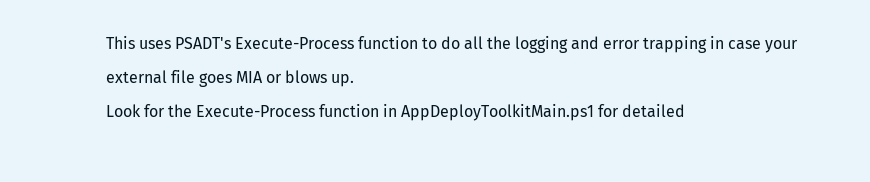This uses PSADT's Execute-Process function to do all the logging and error trapping in case your external file goes MIA or blows up.
Look for the Execute-Process function in AppDeployToolkitMain.ps1 for detailed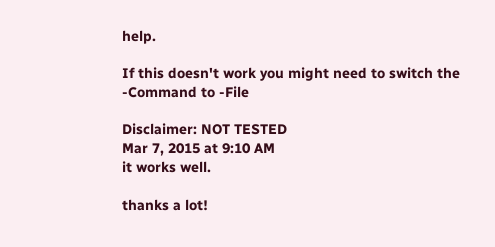help.

If this doesn't work you might need to switch the -Command to -File

Disclaimer: NOT TESTED
Mar 7, 2015 at 9:10 AM
it works well.

thanks a lot!